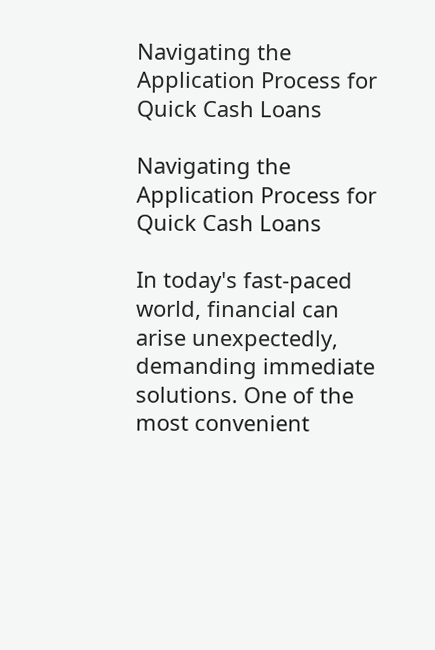Navigating the Application Process for Quick Cash Loans

Navigating the Application Process for Quick Cash Loans

In today's fast-paced world, financial can arise unexpectedly, demanding immediate solutions. One of the most convenient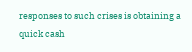responses to such crises is obtaining a quick cash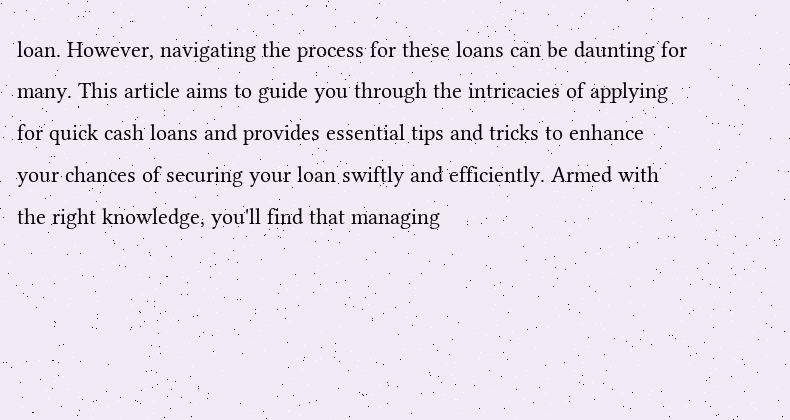loan. However, navigating the process for these loans can be daunting for many. This article aims to guide you through the intricacies of applying for quick cash loans and provides essential tips and tricks to enhance your chances of securing your loan swiftly and efficiently. Armed with the right knowledge, you'll find that managing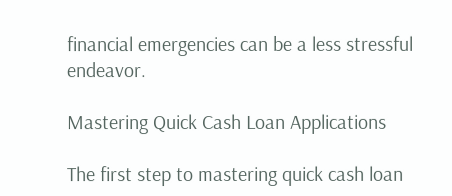financial emergencies can be a less stressful endeavor.

Mastering Quick Cash Loan Applications

The first step to mastering quick cash loan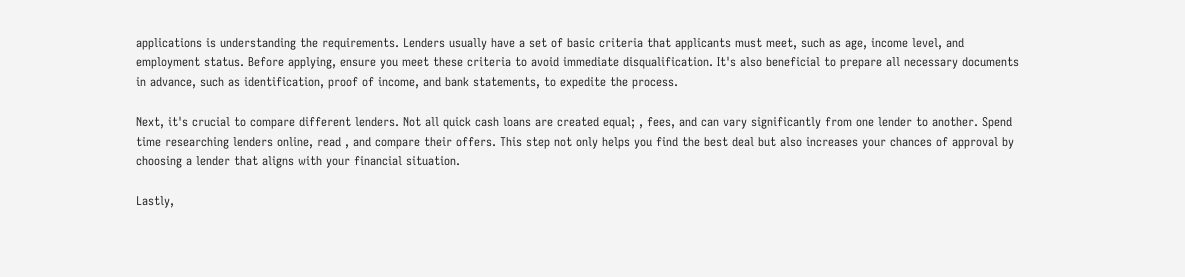applications is understanding the requirements. Lenders usually have a set of basic criteria that applicants must meet, such as age, income level, and employment status. Before applying, ensure you meet these criteria to avoid immediate disqualification. It's also beneficial to prepare all necessary documents in advance, such as identification, proof of income, and bank statements, to expedite the process.

Next, it's crucial to compare different lenders. Not all quick cash loans are created equal; , fees, and can vary significantly from one lender to another. Spend time researching lenders online, read , and compare their offers. This step not only helps you find the best deal but also increases your chances of approval by choosing a lender that aligns with your financial situation.

Lastly,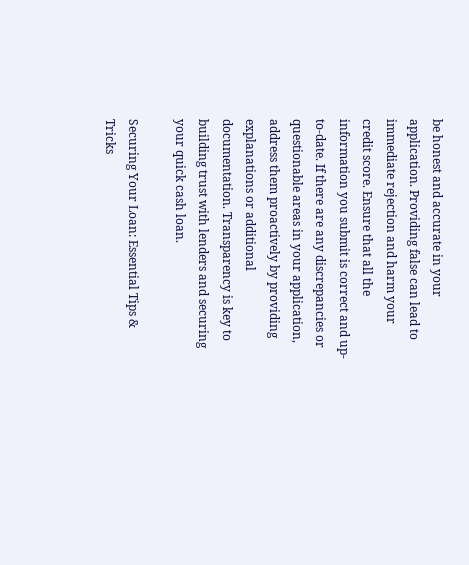be honest and accurate in your application. Providing false can lead to immediate rejection and harm your credit score. Ensure that all the information you submit is correct and up-to-date. If there are any discrepancies or questionable areas in your application, address them proactively by providing explanations or additional documentation. Transparency is key to building trust with lenders and securing your quick cash loan.

Securing Your Loan: Essential Tips & Tricks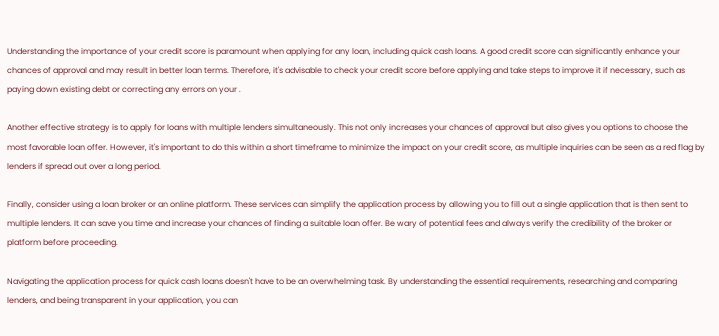Understanding the importance of your credit score is paramount when applying for any loan, including quick cash loans. A good credit score can significantly enhance your chances of approval and may result in better loan terms. Therefore, it's advisable to check your credit score before applying and take steps to improve it if necessary, such as paying down existing debt or correcting any errors on your .

Another effective strategy is to apply for loans with multiple lenders simultaneously. This not only increases your chances of approval but also gives you options to choose the most favorable loan offer. However, it's important to do this within a short timeframe to minimize the impact on your credit score, as multiple inquiries can be seen as a red flag by lenders if spread out over a long period.

Finally, consider using a loan broker or an online platform. These services can simplify the application process by allowing you to fill out a single application that is then sent to multiple lenders. It can save you time and increase your chances of finding a suitable loan offer. Be wary of potential fees and always verify the credibility of the broker or platform before proceeding.

Navigating the application process for quick cash loans doesn't have to be an overwhelming task. By understanding the essential requirements, researching and comparing lenders, and being transparent in your application, you can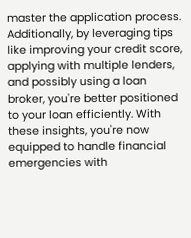master the application process. Additionally, by leveraging tips like improving your credit score, applying with multiple lenders, and possibly using a loan broker, you're better positioned to your loan efficiently. With these insights, you're now equipped to handle financial emergencies with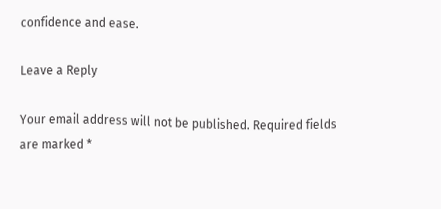confidence and ease.

Leave a Reply

Your email address will not be published. Required fields are marked *